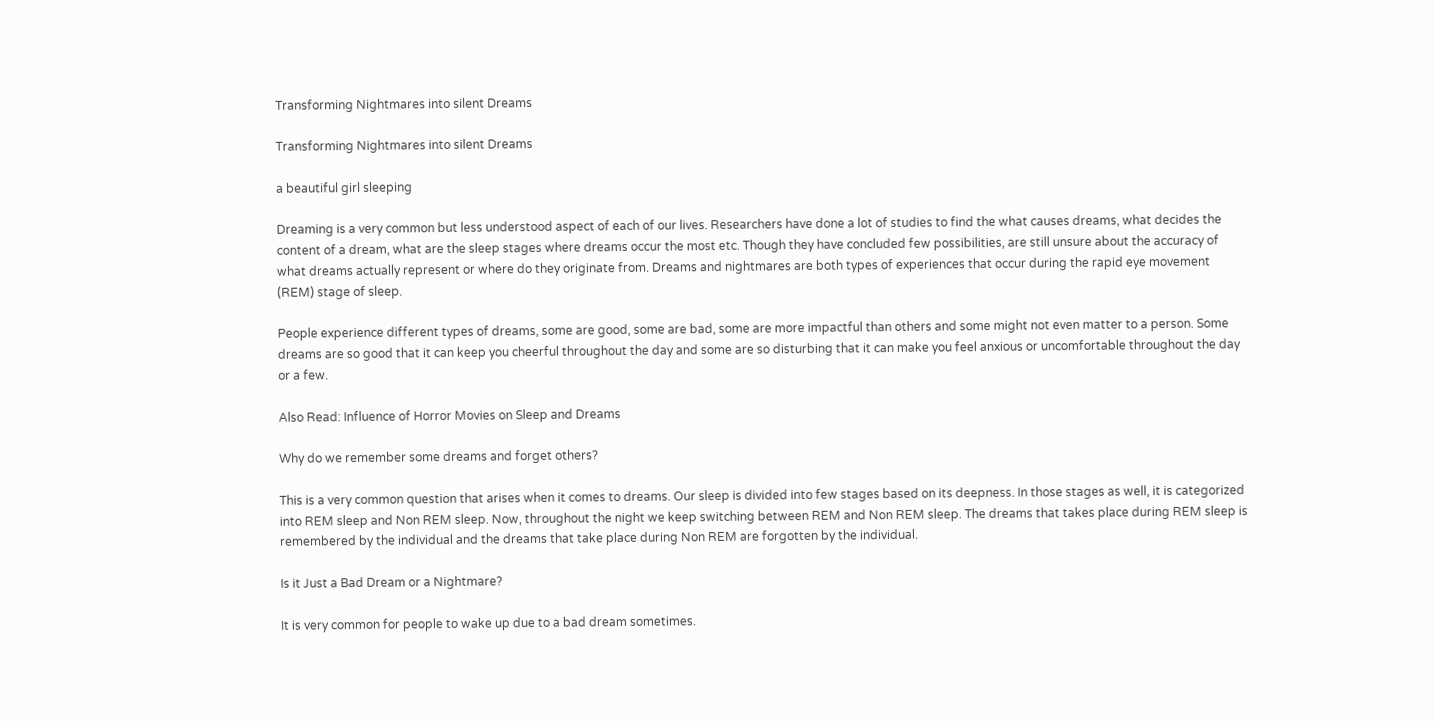Transforming Nightmares into silent Dreams

Transforming Nightmares into silent Dreams

a beautiful girl sleeping

Dreaming is a very common but less understood aspect of each of our lives. Researchers have done a lot of studies to find the what causes dreams, what decides the content of a dream, what are the sleep stages where dreams occur the most etc. Though they have concluded few possibilities, are still unsure about the accuracy of what dreams actually represent or where do they originate from. Dreams and nightmares are both types of experiences that occur during the rapid eye movement (REM) stage of sleep.

People experience different types of dreams, some are good, some are bad, some are more impactful than others and some might not even matter to a person. Some dreams are so good that it can keep you cheerful throughout the day and some are so disturbing that it can make you feel anxious or uncomfortable throughout the day or a few.

Also Read: Influence of Horror Movies on Sleep and Dreams

Why do we remember some dreams and forget others?

This is a very common question that arises when it comes to dreams. Our sleep is divided into few stages based on its deepness. In those stages as well, it is categorized into REM sleep and Non REM sleep. Now, throughout the night we keep switching between REM and Non REM sleep. The dreams that takes place during REM sleep is remembered by the individual and the dreams that take place during Non REM are forgotten by the individual.

Is it Just a Bad Dream or a Nightmare?

It is very common for people to wake up due to a bad dream sometimes.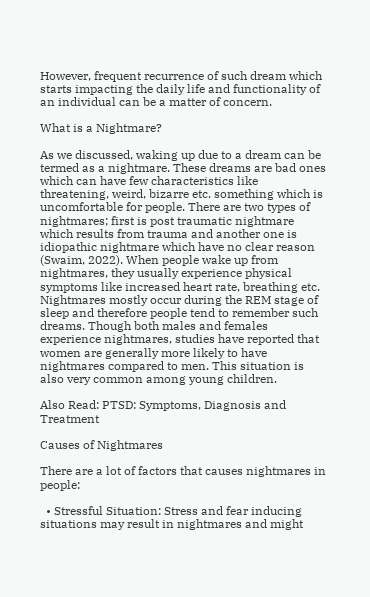However, frequent recurrence of such dream which starts impacting the daily life and functionality of an individual can be a matter of concern.

What is a Nightmare?

As we discussed, waking up due to a dream can be termed as a nightmare. These dreams are bad ones which can have few characteristics like threatening, weird, bizarre etc. something which is uncomfortable for people. There are two types of nightmares; first is post traumatic nightmare which results from trauma and another one is idiopathic nightmare which have no clear reason (Swaim, 2022). When people wake up from nightmares, they usually experience physical symptoms like increased heart rate, breathing etc. Nightmares mostly occur during the REM stage of sleep and therefore people tend to remember such dreams. Though both males and females experience nightmares, studies have reported that women are generally more likely to have nightmares compared to men. This situation is also very common among young children.

Also Read: PTSD: Symptoms, Diagnosis and Treatment

Causes of Nightmares

There are a lot of factors that causes nightmares in people:

  • Stressful Situation: Stress and fear inducing situations may result in nightmares and might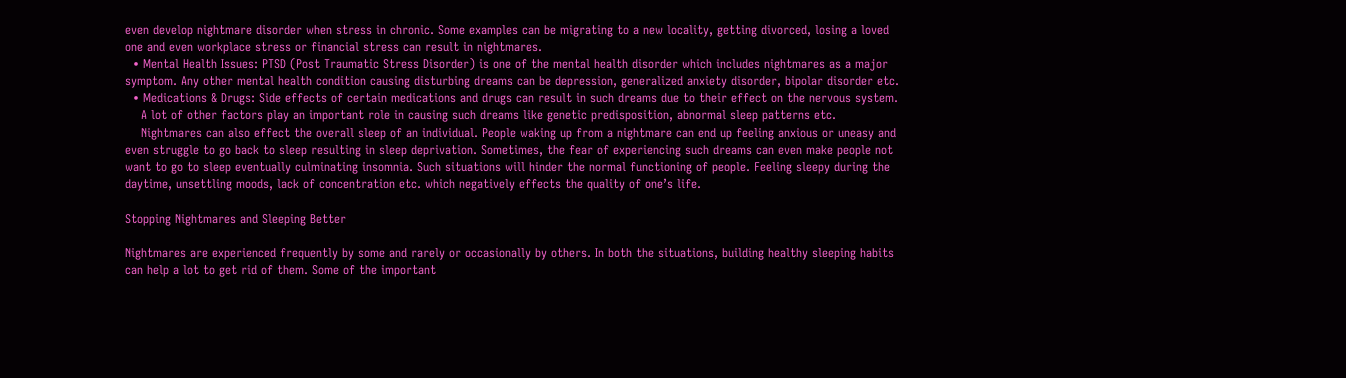even develop nightmare disorder when stress in chronic. Some examples can be migrating to a new locality, getting divorced, losing a loved one and even workplace stress or financial stress can result in nightmares.
  • Mental Health Issues: PTSD (Post Traumatic Stress Disorder) is one of the mental health disorder which includes nightmares as a major symptom. Any other mental health condition causing disturbing dreams can be depression, generalized anxiety disorder, bipolar disorder etc.
  • Medications & Drugs: Side effects of certain medications and drugs can result in such dreams due to their effect on the nervous system.
    A lot of other factors play an important role in causing such dreams like genetic predisposition, abnormal sleep patterns etc.
    Nightmares can also effect the overall sleep of an individual. People waking up from a nightmare can end up feeling anxious or uneasy and even struggle to go back to sleep resulting in sleep deprivation. Sometimes, the fear of experiencing such dreams can even make people not want to go to sleep eventually culminating insomnia. Such situations will hinder the normal functioning of people. Feeling sleepy during the daytime, unsettling moods, lack of concentration etc. which negatively effects the quality of one’s life.

Stopping Nightmares and Sleeping Better

Nightmares are experienced frequently by some and rarely or occasionally by others. In both the situations, building healthy sleeping habits can help a lot to get rid of them. Some of the important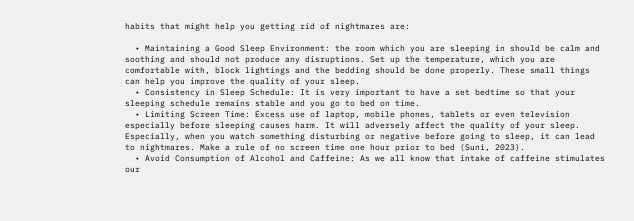habits that might help you getting rid of nightmares are:

  • Maintaining a Good Sleep Environment: the room which you are sleeping in should be calm and soothing and should not produce any disruptions. Set up the temperature, which you are comfortable with, block lightings and the bedding should be done properly. These small things can help you improve the quality of your sleep.
  • Consistency in Sleep Schedule: It is very important to have a set bedtime so that your sleeping schedule remains stable and you go to bed on time.
  • Limiting Screen Time: Excess use of laptop, mobile phones, tablets or even television especially before sleeping causes harm. It will adversely affect the quality of your sleep. Especially, when you watch something disturbing or negative before going to sleep, it can lead to nightmares. Make a rule of no screen time one hour prior to bed (Suni, 2023).
  • Avoid Consumption of Alcohol and Caffeine: As we all know that intake of caffeine stimulates our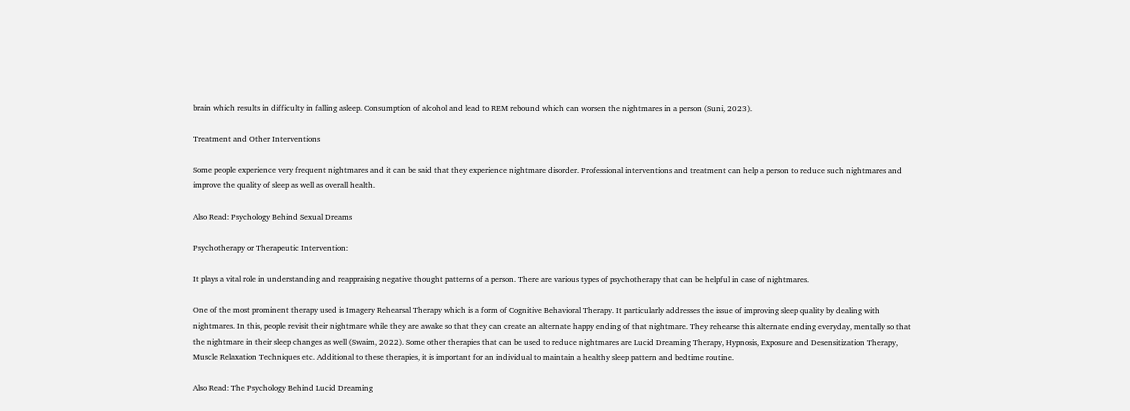brain which results in difficulty in falling asleep. Consumption of alcohol and lead to REM rebound which can worsen the nightmares in a person (Suni, 2023).

Treatment and Other Interventions

Some people experience very frequent nightmares and it can be said that they experience nightmare disorder. Professional interventions and treatment can help a person to reduce such nightmares and improve the quality of sleep as well as overall health.

Also Read: Psychology Behind Sexual Dreams

Psychotherapy or Therapeutic Intervention:

It plays a vital role in understanding and reappraising negative thought patterns of a person. There are various types of psychotherapy that can be helpful in case of nightmares.

One of the most prominent therapy used is Imagery Rehearsal Therapy which is a form of Cognitive Behavioral Therapy. It particularly addresses the issue of improving sleep quality by dealing with nightmares. In this, people revisit their nightmare while they are awake so that they can create an alternate happy ending of that nightmare. They rehearse this alternate ending everyday, mentally so that the nightmare in their sleep changes as well (Swaim, 2022). Some other therapies that can be used to reduce nightmares are Lucid Dreaming Therapy, Hypnosis, Exposure and Desensitization Therapy, Muscle Relaxation Techniques etc. Additional to these therapies, it is important for an individual to maintain a healthy sleep pattern and bedtime routine.

Also Read: The Psychology Behind Lucid Dreaming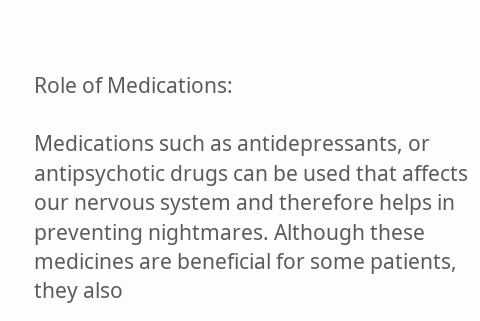Role of Medications:

Medications such as antidepressants, or antipsychotic drugs can be used that affects our nervous system and therefore helps in preventing nightmares. Although these medicines are beneficial for some patients, they also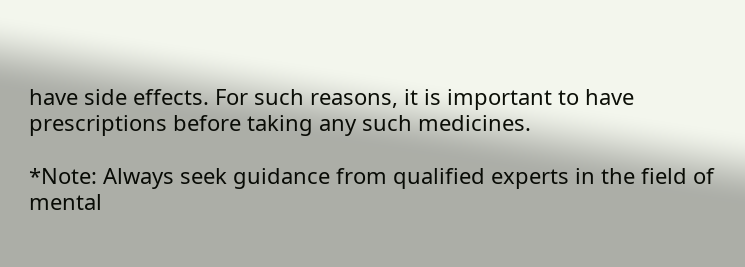have side effects. For such reasons, it is important to have prescriptions before taking any such medicines.

*Note: Always seek guidance from qualified experts in the field of mental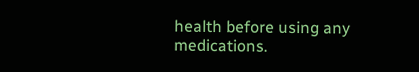health before using any medications.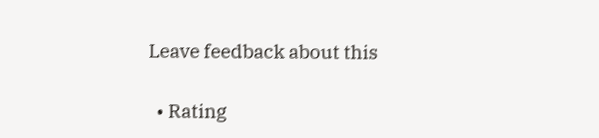Leave feedback about this

  • Rating